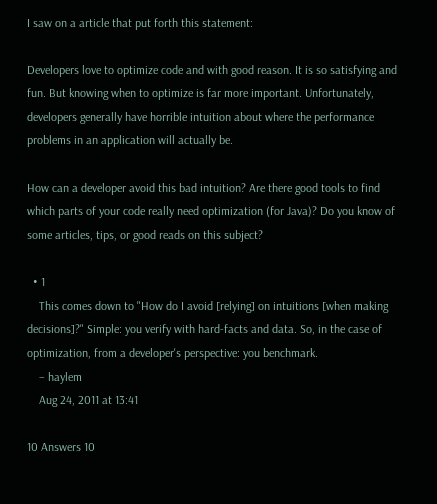I saw on a article that put forth this statement:

Developers love to optimize code and with good reason. It is so satisfying and fun. But knowing when to optimize is far more important. Unfortunately, developers generally have horrible intuition about where the performance problems in an application will actually be.

How can a developer avoid this bad intuition? Are there good tools to find which parts of your code really need optimization (for Java)? Do you know of some articles, tips, or good reads on this subject?

  • 1
    This comes down to "How do I avoid [relying] on intuitions [when making decisions]?" Simple: you verify with hard-facts and data. So, in the case of optimization, from a developer's perspective: you benchmark.
    – haylem
    Aug 24, 2011 at 13:41

10 Answers 10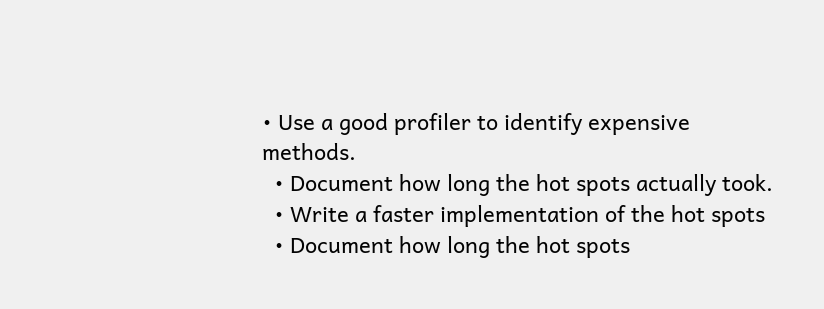• Use a good profiler to identify expensive methods.
  • Document how long the hot spots actually took.
  • Write a faster implementation of the hot spots
  • Document how long the hot spots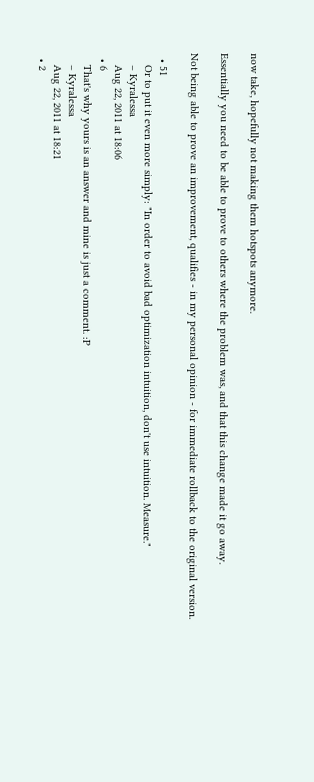now take, hopefully not making them hotspots anymore.

Essentially you need to be able to prove to others where the problem was, and that this change made it go away.

Not being able to prove an improvement, qualifies - in my personal opinion - for immediate rollback to the original version.

  • 51
    Or to put it even more simply: "In order to avoid bad optimization intuition, don't use intuition. Measure."
    – Kyralessa
    Aug 22, 2011 at 18:06
  • 6
    That's why yours is an answer and mine is just a comment. :P
    – Kyralessa
    Aug 22, 2011 at 18:21
  • 2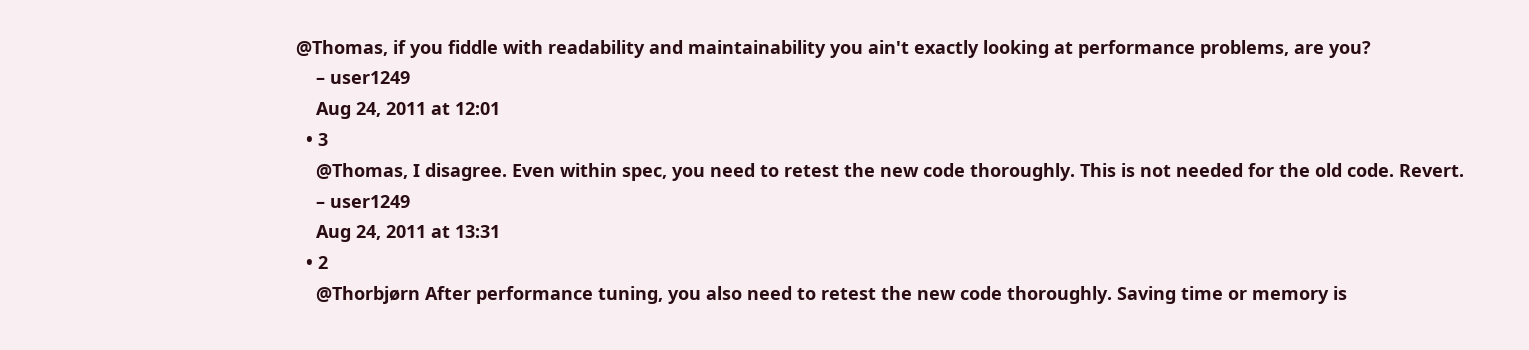@Thomas, if you fiddle with readability and maintainability you ain't exactly looking at performance problems, are you?
    – user1249
    Aug 24, 2011 at 12:01
  • 3
    @Thomas, I disagree. Even within spec, you need to retest the new code thoroughly. This is not needed for the old code. Revert.
    – user1249
    Aug 24, 2011 at 13:31
  • 2
    @Thorbjørn After performance tuning, you also need to retest the new code thoroughly. Saving time or memory is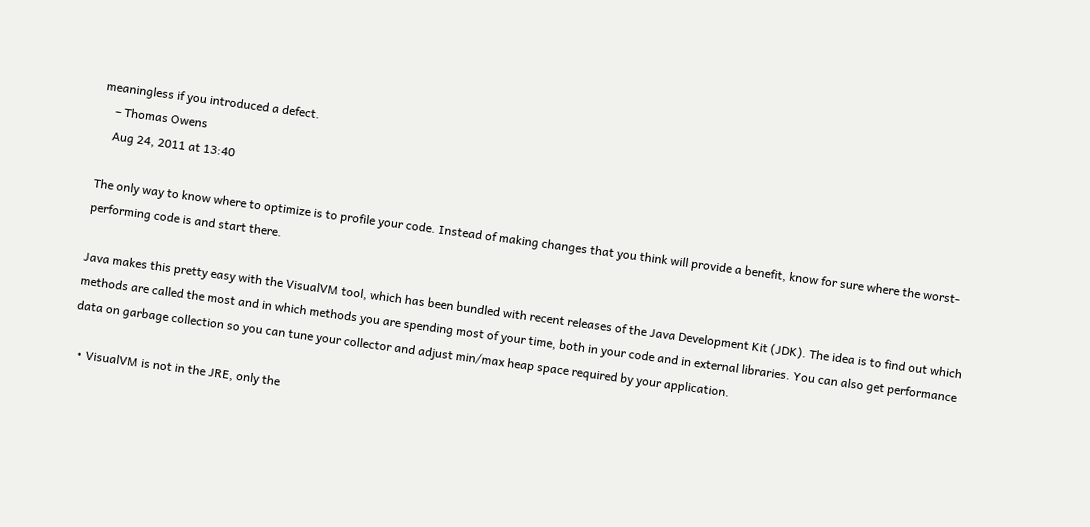meaningless if you introduced a defect.
    – Thomas Owens
    Aug 24, 2011 at 13:40

The only way to know where to optimize is to profile your code. Instead of making changes that you think will provide a benefit, know for sure where the worst-performing code is and start there.

Java makes this pretty easy with the VisualVM tool, which has been bundled with recent releases of the Java Development Kit (JDK). The idea is to find out which methods are called the most and in which methods you are spending most of your time, both in your code and in external libraries. You can also get performance data on garbage collection so you can tune your collector and adjust min/max heap space required by your application.

  • VisualVM is not in the JRE, only the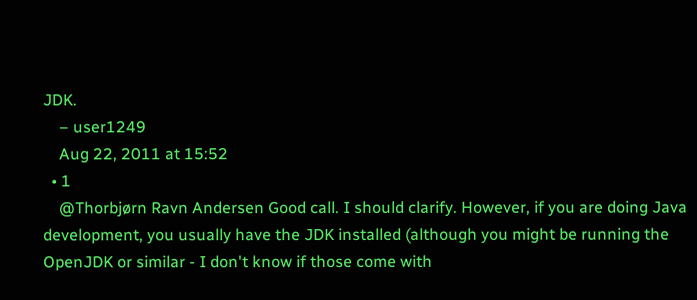JDK.
    – user1249
    Aug 22, 2011 at 15:52
  • 1
    @Thorbjørn Ravn Andersen Good call. I should clarify. However, if you are doing Java development, you usually have the JDK installed (although you might be running the OpenJDK or similar - I don't know if those come with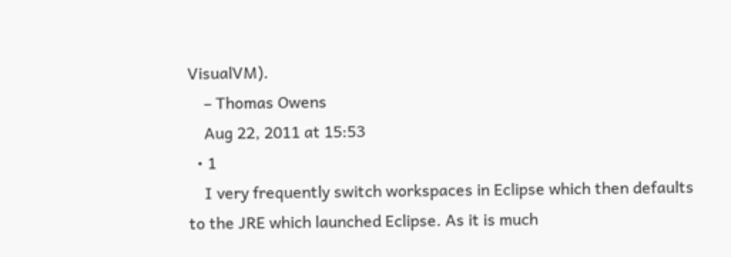VisualVM).
    – Thomas Owens
    Aug 22, 2011 at 15:53
  • 1
    I very frequently switch workspaces in Eclipse which then defaults to the JRE which launched Eclipse. As it is much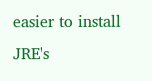easier to install JRE's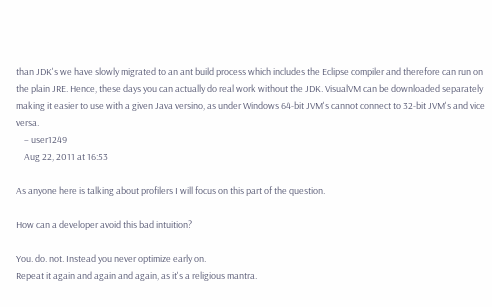than JDK's we have slowly migrated to an ant build process which includes the Eclipse compiler and therefore can run on the plain JRE. Hence, these days you can actually do real work without the JDK. VisualVM can be downloaded separately making it easier to use with a given Java versino, as under Windows 64-bit JVM's cannot connect to 32-bit JVM's and vice versa.
    – user1249
    Aug 22, 2011 at 16:53

As anyone here is talking about profilers I will focus on this part of the question.

How can a developer avoid this bad intuition?

You. do. not. Instead you never optimize early on.
Repeat it again and again and again, as it's a religious mantra.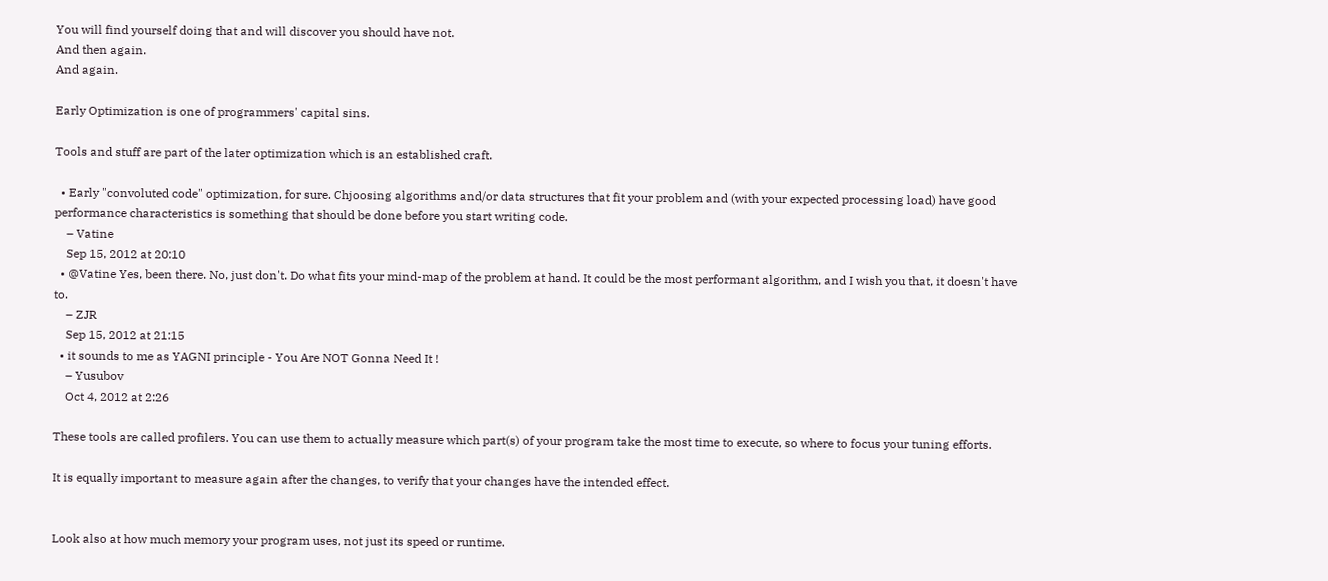You will find yourself doing that and will discover you should have not.
And then again.
And again.

Early Optimization is one of programmers' capital sins.

Tools and stuff are part of the later optimization which is an established craft.

  • Early "convoluted code" optimization, for sure. Chjoosing algorithms and/or data structures that fit your problem and (with your expected processing load) have good performance characteristics is something that should be done before you start writing code.
    – Vatine
    Sep 15, 2012 at 20:10
  • @Vatine Yes, been there. No, just don't. Do what fits your mind-map of the problem at hand. It could be the most performant algorithm, and I wish you that, it doesn't have to.
    – ZJR
    Sep 15, 2012 at 21:15
  • it sounds to me as YAGNI principle - You Are NOT Gonna Need It !
    – Yusubov
    Oct 4, 2012 at 2:26

These tools are called profilers. You can use them to actually measure which part(s) of your program take the most time to execute, so where to focus your tuning efforts.

It is equally important to measure again after the changes, to verify that your changes have the intended effect.


Look also at how much memory your program uses, not just its speed or runtime.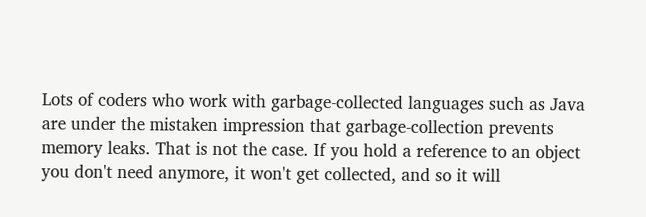Lots of coders who work with garbage-collected languages such as Java are under the mistaken impression that garbage-collection prevents memory leaks. That is not the case. If you hold a reference to an object you don't need anymore, it won't get collected, and so it will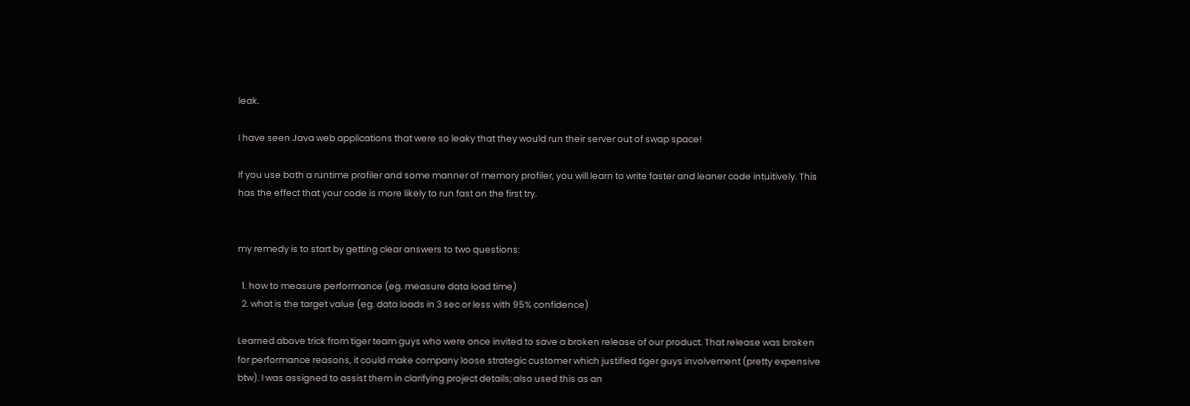leak.

I have seen Java web applications that were so leaky that they would run their server out of swap space!

If you use both a runtime profiler and some manner of memory profiler, you will learn to write faster and leaner code intuitively. This has the effect that your code is more likely to run fast on the first try.


my remedy is to start by getting clear answers to two questions:

  1. how to measure performance (eg. measure data load time)
  2. what is the target value (eg. data loads in 3 sec or less with 95% confidence)

Learned above trick from tiger team guys who were once invited to save a broken release of our product. That release was broken for performance reasons, it could make company loose strategic customer which justified tiger guys involvement (pretty expensive btw). I was assigned to assist them in clarifying project details; also used this as an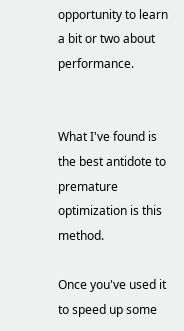opportunity to learn a bit or two about performance.


What I've found is the best antidote to premature optimization is this method.

Once you've used it to speed up some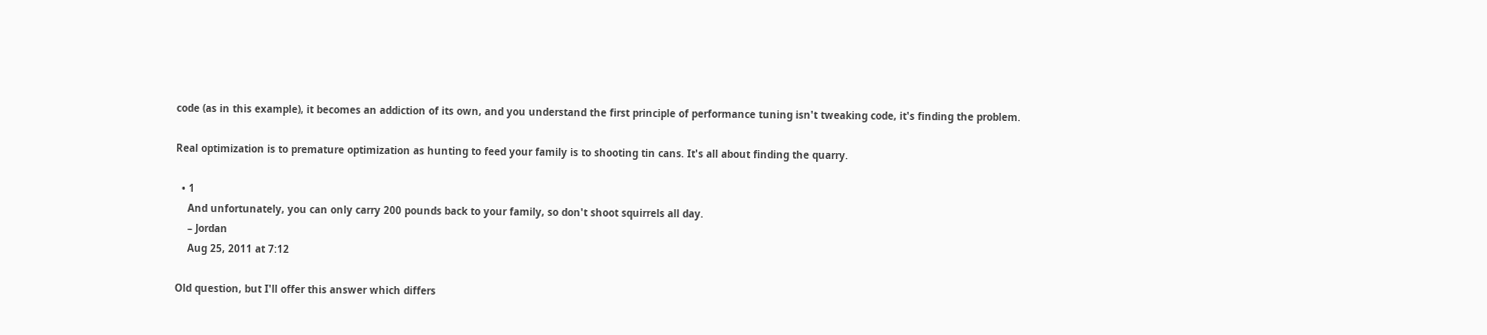code (as in this example), it becomes an addiction of its own, and you understand the first principle of performance tuning isn't tweaking code, it's finding the problem.

Real optimization is to premature optimization as hunting to feed your family is to shooting tin cans. It's all about finding the quarry.

  • 1
    And unfortunately, you can only carry 200 pounds back to your family, so don't shoot squirrels all day.
    – Jordan
    Aug 25, 2011 at 7:12

Old question, but I'll offer this answer which differs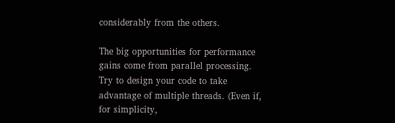considerably from the others.

The big opportunities for performance gains come from parallel processing. Try to design your code to take advantage of multiple threads. (Even if, for simplicity,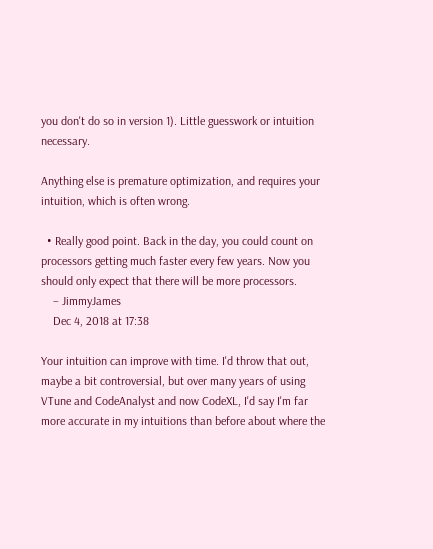you don't do so in version 1). Little guesswork or intuition necessary.

Anything else is premature optimization, and requires your intuition, which is often wrong.

  • Really good point. Back in the day, you could count on processors getting much faster every few years. Now you should only expect that there will be more processors.
    – JimmyJames
    Dec 4, 2018 at 17:38

Your intuition can improve with time. I'd throw that out, maybe a bit controversial, but over many years of using VTune and CodeAnalyst and now CodeXL, I'd say I'm far more accurate in my intuitions than before about where the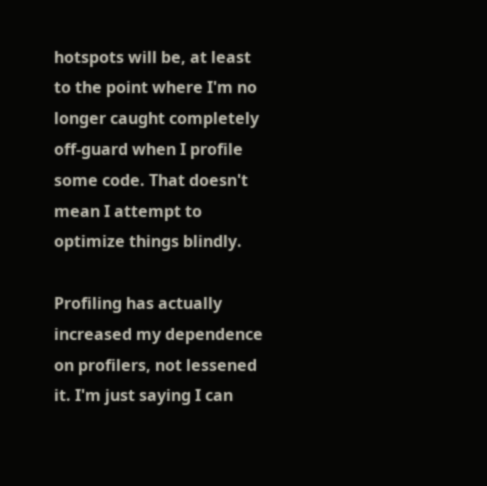hotspots will be, at least to the point where I'm no longer caught completely off-guard when I profile some code. That doesn't mean I attempt to optimize things blindly.

Profiling has actually increased my dependence on profilers, not lessened it. I'm just saying I can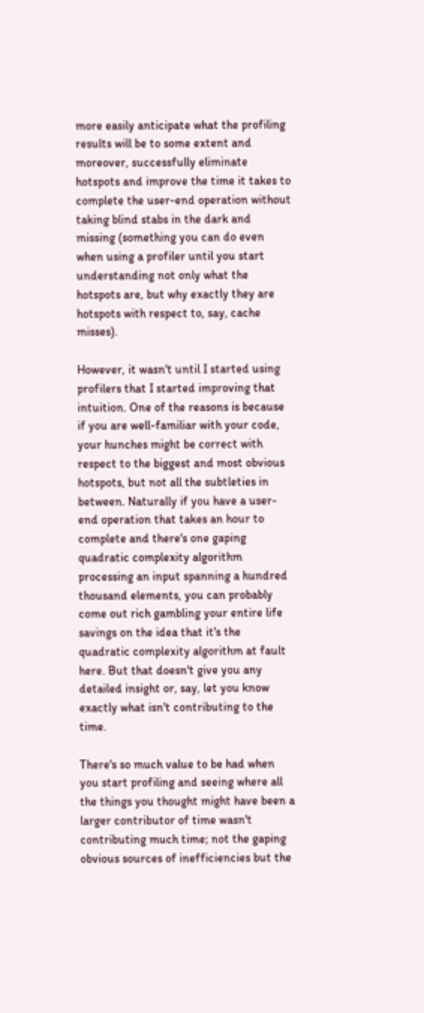more easily anticipate what the profiling results will be to some extent and moreover, successfully eliminate hotspots and improve the time it takes to complete the user-end operation without taking blind stabs in the dark and missing (something you can do even when using a profiler until you start understanding not only what the hotspots are, but why exactly they are hotspots with respect to, say, cache misses).

However, it wasn't until I started using profilers that I started improving that intuition. One of the reasons is because if you are well-familiar with your code, your hunches might be correct with respect to the biggest and most obvious hotspots, but not all the subtleties in between. Naturally if you have a user-end operation that takes an hour to complete and there's one gaping quadratic complexity algorithm processing an input spanning a hundred thousand elements, you can probably come out rich gambling your entire life savings on the idea that it's the quadratic complexity algorithm at fault here. But that doesn't give you any detailed insight or, say, let you know exactly what isn't contributing to the time.

There's so much value to be had when you start profiling and seeing where all the things you thought might have been a larger contributor of time wasn't contributing much time; not the gaping obvious sources of inefficiencies but the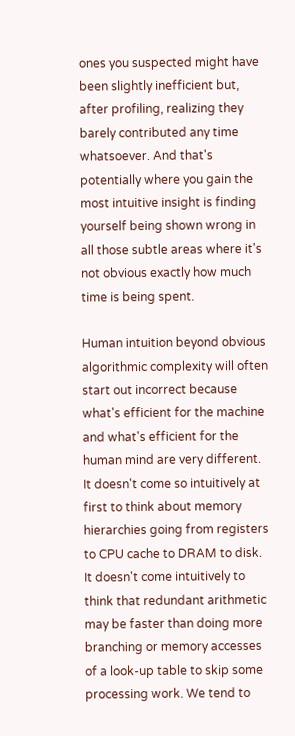ones you suspected might have been slightly inefficient but, after profiling, realizing they barely contributed any time whatsoever. And that's potentially where you gain the most intuitive insight is finding yourself being shown wrong in all those subtle areas where it's not obvious exactly how much time is being spent.

Human intuition beyond obvious algorithmic complexity will often start out incorrect because what's efficient for the machine and what's efficient for the human mind are very different. It doesn't come so intuitively at first to think about memory hierarchies going from registers to CPU cache to DRAM to disk. It doesn't come intuitively to think that redundant arithmetic may be faster than doing more branching or memory accesses of a look-up table to skip some processing work. We tend to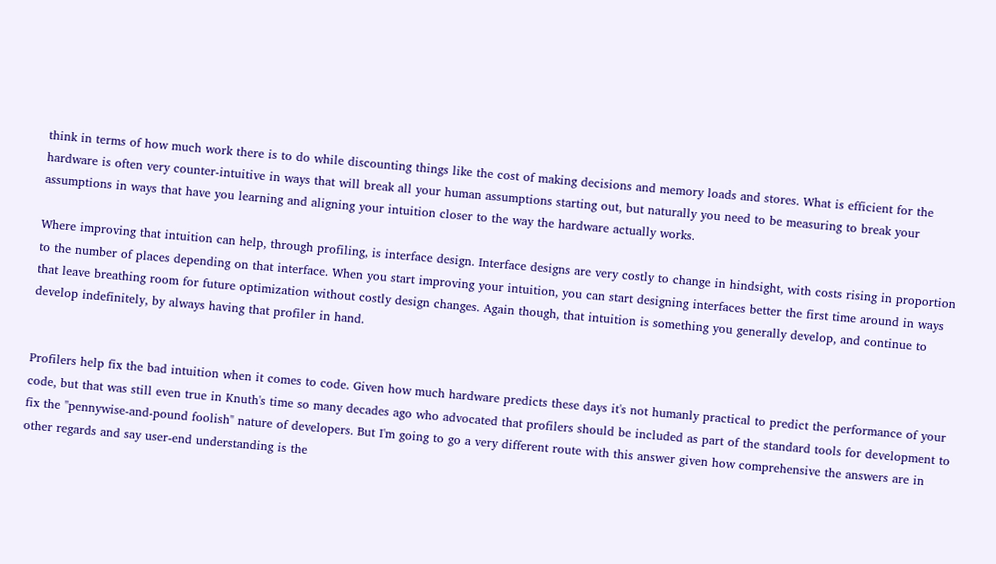think in terms of how much work there is to do while discounting things like the cost of making decisions and memory loads and stores. What is efficient for the hardware is often very counter-intuitive in ways that will break all your human assumptions starting out, but naturally you need to be measuring to break your assumptions in ways that have you learning and aligning your intuition closer to the way the hardware actually works.

Where improving that intuition can help, through profiling, is interface design. Interface designs are very costly to change in hindsight, with costs rising in proportion to the number of places depending on that interface. When you start improving your intuition, you can start designing interfaces better the first time around in ways that leave breathing room for future optimization without costly design changes. Again though, that intuition is something you generally develop, and continue to develop indefinitely, by always having that profiler in hand.


Profilers help fix the bad intuition when it comes to code. Given how much hardware predicts these days it's not humanly practical to predict the performance of your code, but that was still even true in Knuth's time so many decades ago who advocated that profilers should be included as part of the standard tools for development to fix the "pennywise-and-pound foolish" nature of developers. But I'm going to go a very different route with this answer given how comprehensive the answers are in other regards and say user-end understanding is the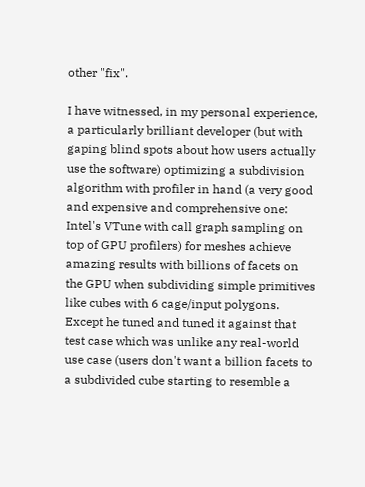other "fix".

I have witnessed, in my personal experience, a particularly brilliant developer (but with gaping blind spots about how users actually use the software) optimizing a subdivision algorithm with profiler in hand (a very good and expensive and comprehensive one: Intel's VTune with call graph sampling on top of GPU profilers) for meshes achieve amazing results with billions of facets on the GPU when subdividing simple primitives like cubes with 6 cage/input polygons. Except he tuned and tuned it against that test case which was unlike any real-world use case (users don't want a billion facets to a subdivided cube starting to resemble a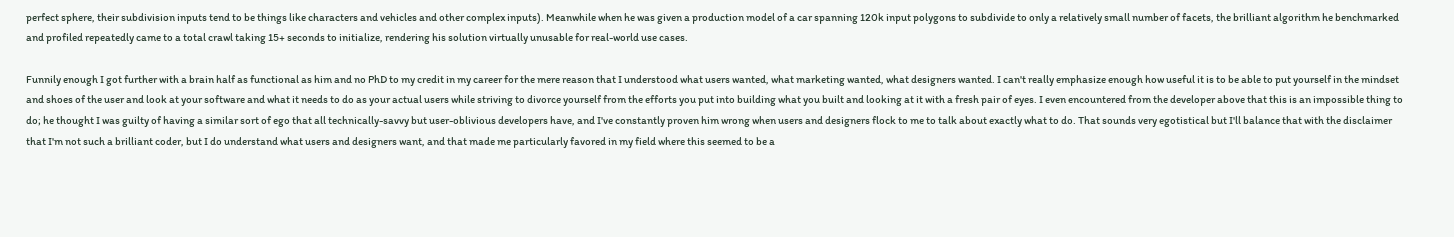perfect sphere, their subdivision inputs tend to be things like characters and vehicles and other complex inputs). Meanwhile when he was given a production model of a car spanning 120k input polygons to subdivide to only a relatively small number of facets, the brilliant algorithm he benchmarked and profiled repeatedly came to a total crawl taking 15+ seconds to initialize, rendering his solution virtually unusable for real-world use cases.

Funnily enough I got further with a brain half as functional as him and no PhD to my credit in my career for the mere reason that I understood what users wanted, what marketing wanted, what designers wanted. I can't really emphasize enough how useful it is to be able to put yourself in the mindset and shoes of the user and look at your software and what it needs to do as your actual users while striving to divorce yourself from the efforts you put into building what you built and looking at it with a fresh pair of eyes. I even encountered from the developer above that this is an impossible thing to do; he thought I was guilty of having a similar sort of ego that all technically-savvy but user-oblivious developers have, and I've constantly proven him wrong when users and designers flock to me to talk about exactly what to do. That sounds very egotistical but I'll balance that with the disclaimer that I'm not such a brilliant coder, but I do understand what users and designers want, and that made me particularly favored in my field where this seemed to be a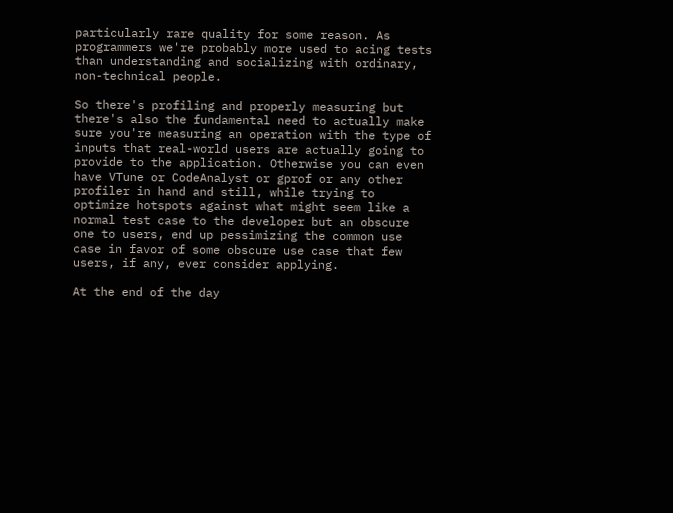particularly rare quality for some reason. As programmers we're probably more used to acing tests than understanding and socializing with ordinary, non-technical people.

So there's profiling and properly measuring but there's also the fundamental need to actually make sure you're measuring an operation with the type of inputs that real-world users are actually going to provide to the application. Otherwise you can even have VTune or CodeAnalyst or gprof or any other profiler in hand and still, while trying to optimize hotspots against what might seem like a normal test case to the developer but an obscure one to users, end up pessimizing the common use case in favor of some obscure use case that few users, if any, ever consider applying.

At the end of the day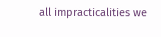all impracticalities we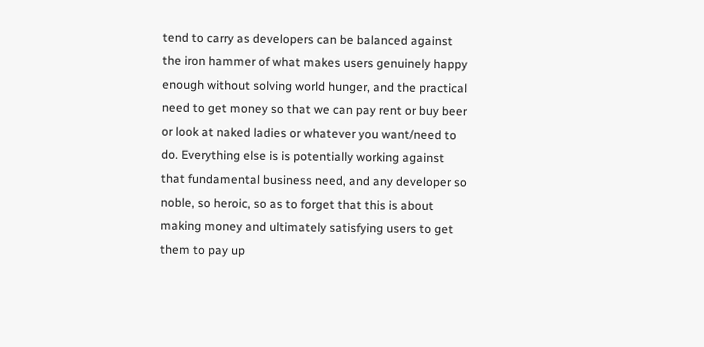tend to carry as developers can be balanced against the iron hammer of what makes users genuinely happy enough without solving world hunger, and the practical need to get money so that we can pay rent or buy beer or look at naked ladies or whatever you want/need to do. Everything else is is potentially working against that fundamental business need, and any developer so noble, so heroic, so as to forget that this is about making money and ultimately satisfying users to get them to pay up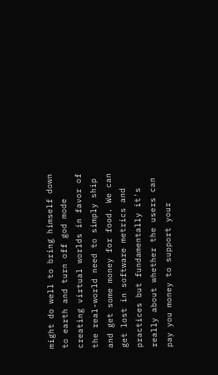might do well to bring himself down to earth and turn off god mode creating virtual worlds in favor of the real-world need to simply ship and get some money for food. We can get lost in software metrics and practices but fundamentally it's really about whether the users can pay you money to support your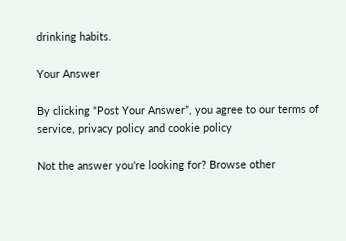drinking habits.

Your Answer

By clicking “Post Your Answer”, you agree to our terms of service, privacy policy and cookie policy

Not the answer you're looking for? Browse other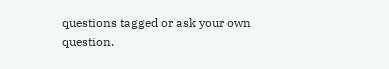questions tagged or ask your own question.